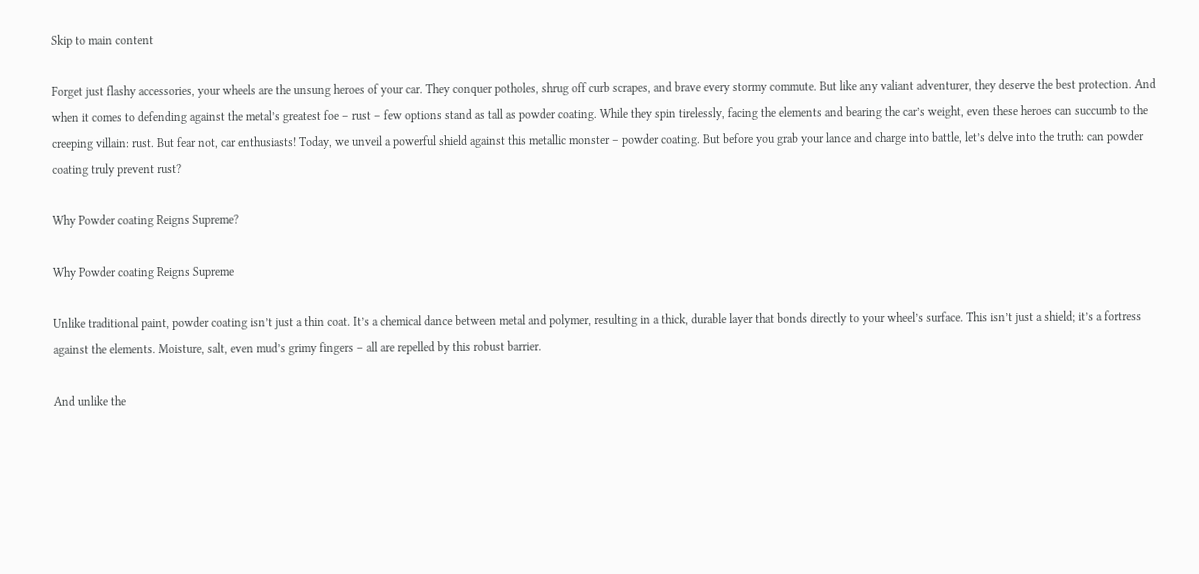Skip to main content

Forget just flashy accessories, your wheels are the unsung heroes of your car. They conquer potholes, shrug off curb scrapes, and brave every stormy commute. But like any valiant adventurer, they deserve the best protection. And when it comes to defending against the metal’s greatest foe – rust – few options stand as tall as powder coating. While they spin tirelessly, facing the elements and bearing the car’s weight, even these heroes can succumb to the creeping villain: rust. But fear not, car enthusiasts! Today, we unveil a powerful shield against this metallic monster – powder coating. But before you grab your lance and charge into battle, let’s delve into the truth: can powder coating truly prevent rust?

Why Powder coating Reigns Supreme?

Why Powder coating Reigns Supreme

Unlike traditional paint, powder coating isn’t just a thin coat. It’s a chemical dance between metal and polymer, resulting in a thick, durable layer that bonds directly to your wheel’s surface. This isn’t just a shield; it’s a fortress against the elements. Moisture, salt, even mud’s grimy fingers – all are repelled by this robust barrier.

And unlike the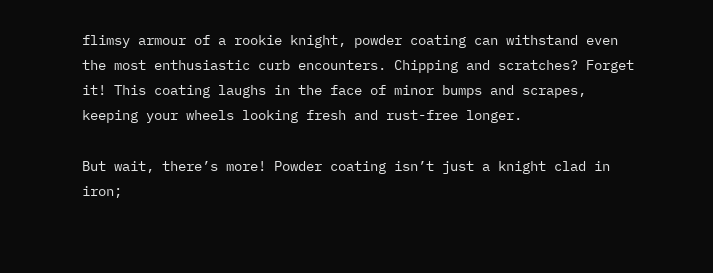flimsy armour of a rookie knight, powder coating can withstand even the most enthusiastic curb encounters. Chipping and scratches? Forget it! This coating laughs in the face of minor bumps and scrapes, keeping your wheels looking fresh and rust-free longer.

But wait, there’s more! Powder coating isn’t just a knight clad in iron;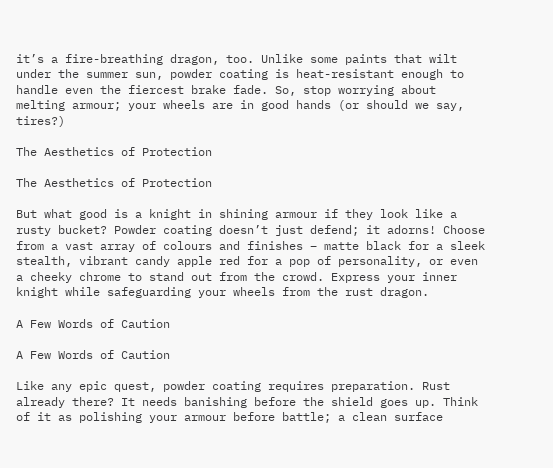it’s a fire-breathing dragon, too. Unlike some paints that wilt under the summer sun, powder coating is heat-resistant enough to handle even the fiercest brake fade. So, stop worrying about melting armour; your wheels are in good hands (or should we say, tires?)

The Aesthetics of Protection

The Aesthetics of Protection

But what good is a knight in shining armour if they look like a rusty bucket? Powder coating doesn’t just defend; it adorns! Choose from a vast array of colours and finishes – matte black for a sleek stealth, vibrant candy apple red for a pop of personality, or even a cheeky chrome to stand out from the crowd. Express your inner knight while safeguarding your wheels from the rust dragon.

A Few Words of Caution

A Few Words of Caution

Like any epic quest, powder coating requires preparation. Rust already there? It needs banishing before the shield goes up. Think of it as polishing your armour before battle; a clean surface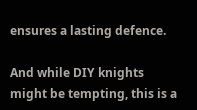ensures a lasting defence.

And while DIY knights might be tempting, this is a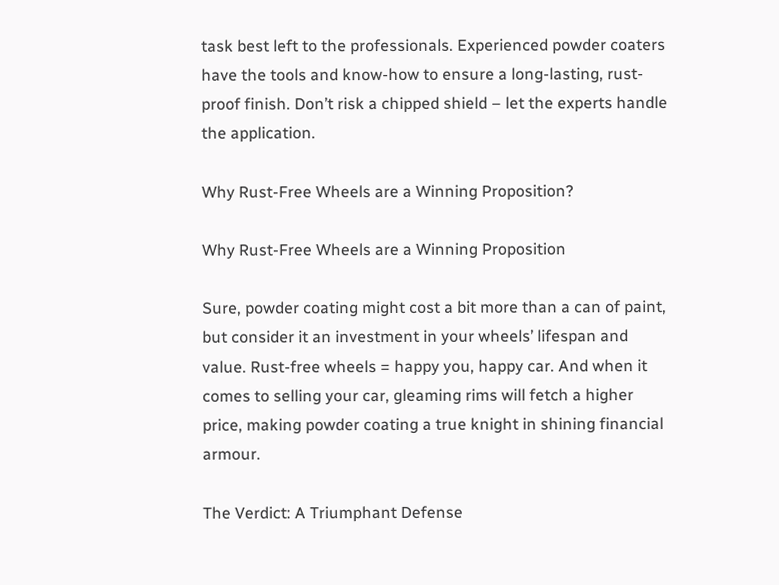task best left to the professionals. Experienced powder coaters have the tools and know-how to ensure a long-lasting, rust-proof finish. Don’t risk a chipped shield – let the experts handle the application.

Why Rust-Free Wheels are a Winning Proposition?

Why Rust-Free Wheels are a Winning Proposition

Sure, powder coating might cost a bit more than a can of paint, but consider it an investment in your wheels’ lifespan and value. Rust-free wheels = happy you, happy car. And when it comes to selling your car, gleaming rims will fetch a higher price, making powder coating a true knight in shining financial armour.

The Verdict: A Triumphant Defense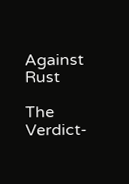Against Rust

The Verdict-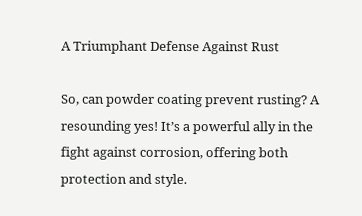A Triumphant Defense Against Rust

So, can powder coating prevent rusting? A resounding yes! It’s a powerful ally in the fight against corrosion, offering both protection and style.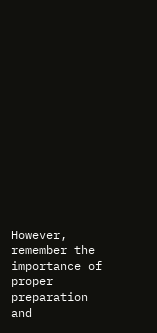However, remember the importance of proper preparation and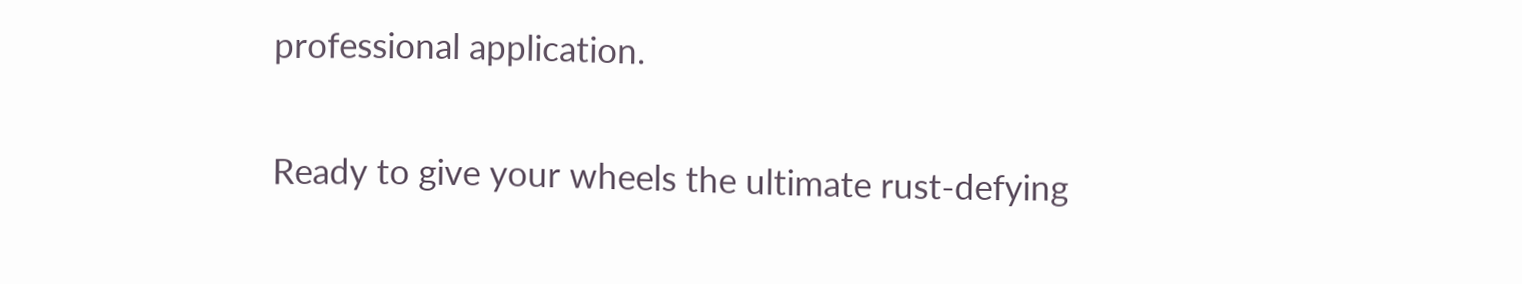professional application.

Ready to give your wheels the ultimate rust-defying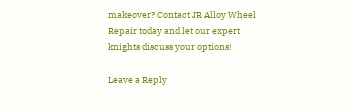makeover? Contact JR Alloy Wheel Repair today and let our expert knights discuss your options!

Leave a Reply